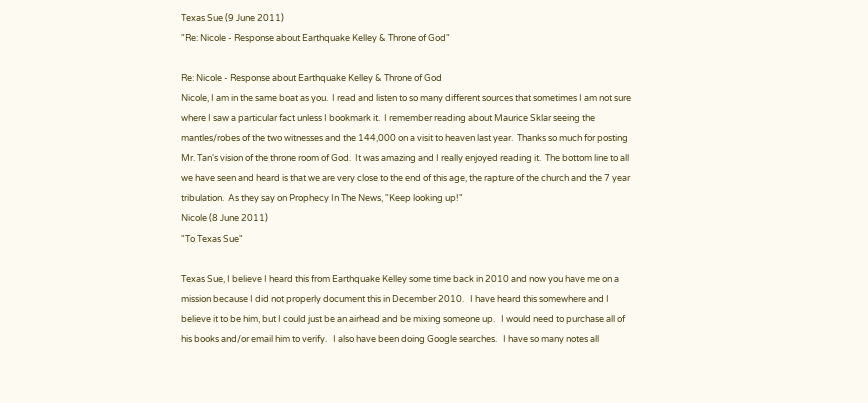Texas Sue (9 June 2011)
"Re: Nicole - Response about Earthquake Kelley & Throne of God"

Re: Nicole - Response about Earthquake Kelley & Throne of God
Nicole, I am in the same boat as you.  I read and listen to so many different sources that sometimes I am not sure where I saw a particular fact unless I bookmark it.  I remember reading about Maurice Sklar seeing the mantles/robes of the two witnesses and the 144,000 on a visit to heaven last year.  Thanks so much for posting Mr. Tan's vision of the throne room of God.  It was amazing and I really enjoyed reading it.  The bottom line to all we have seen and heard is that we are very close to the end of this age, the rapture of the church and the 7 year tribulation.  As they say on Prophecy In The News, "Keep looking up!"
Nicole (8 June 2011)
"To Texas Sue"

Texas Sue, I believe I heard this from Earthquake Kelley some time back in 2010 and now you have me on a mission because I did not properly document this in December 2010.   I have heard this somewhere and I believe it to be him, but I could just be an airhead and be mixing someone up.   I would need to purchase all of his books and/or email him to verify.   I also have been doing Google searches.   I have so many notes all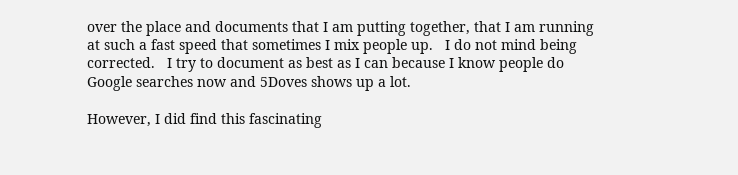over the place and documents that I am putting together, that I am running at such a fast speed that sometimes I mix people up.   I do not mind being corrected.   I try to document as best as I can because I know people do Google searches now and 5Doves shows up a lot.

However, I did find this fascinating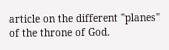article on the different "planes" of the throne of God.